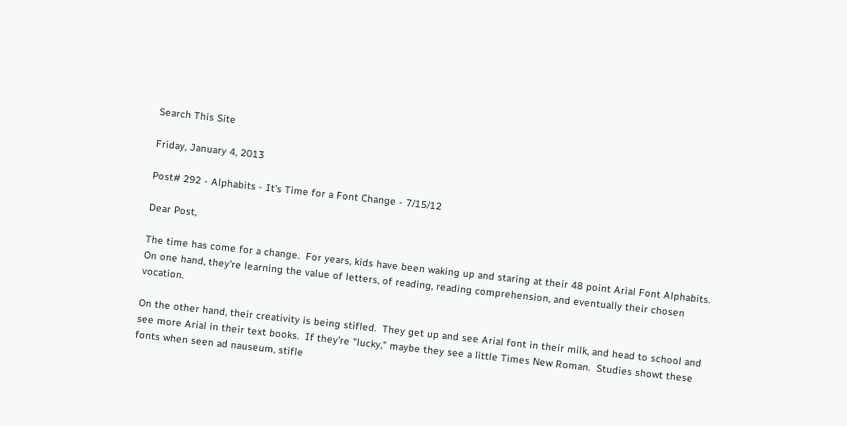Search This Site

Friday, January 4, 2013

Post# 292 - Alphabits - It's Time for a Font Change - 7/15/12

Dear Post,

The time has come for a change.  For years, kids have been waking up and staring at their 48 point Arial Font Alphabits.  On one hand, they're learning the value of letters, of reading, reading comprehension, and eventually their chosen vocation.

On the other hand, their creativity is being stifled.  They get up and see Arial font in their milk, and head to school and see more Arial in their text books.  If they're "lucky," maybe they see a little Times New Roman.  Studies showt these fonts when seen ad nauseum, stifle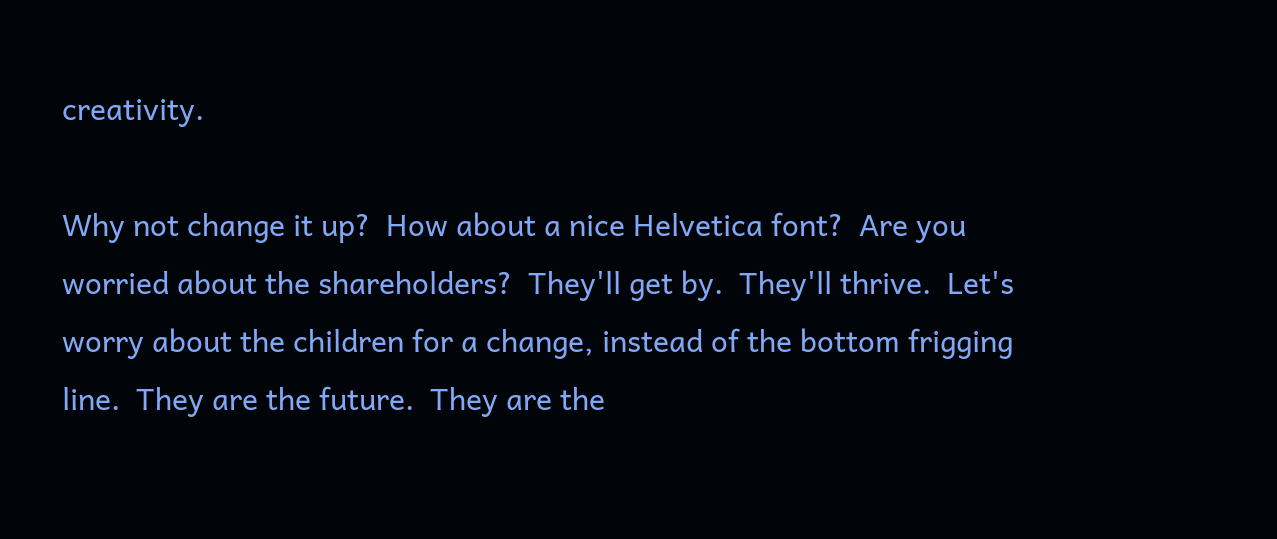creativity.

Why not change it up?  How about a nice Helvetica font?  Are you worried about the shareholders?  They'll get by.  They'll thrive.  Let's worry about the children for a change, instead of the bottom frigging line.  They are the future.  They are the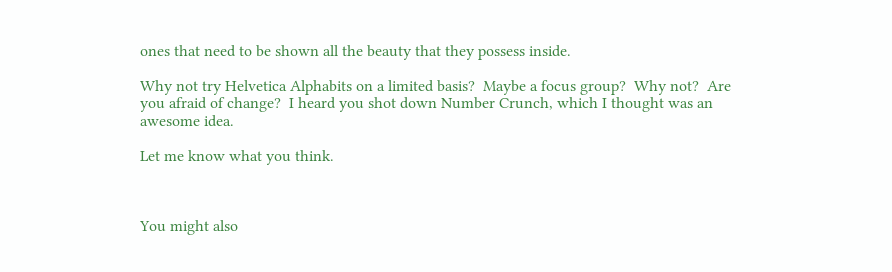ones that need to be shown all the beauty that they possess inside.

Why not try Helvetica Alphabits on a limited basis?  Maybe a focus group?  Why not?  Are you afraid of change?  I heard you shot down Number Crunch, which I thought was an awesome idea.

Let me know what you think.



You might also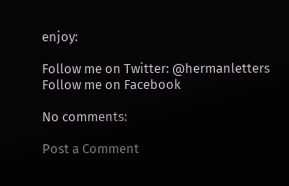enjoy:

Follow me on Twitter: @hermanletters
Follow me on Facebook

No comments:

Post a Comment